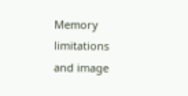Memory limitations and image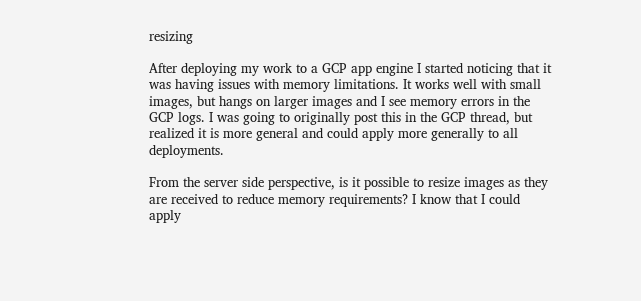resizing

After deploying my work to a GCP app engine I started noticing that it was having issues with memory limitations. It works well with small images, but hangs on larger images and I see memory errors in the GCP logs. I was going to originally post this in the GCP thread, but realized it is more general and could apply more generally to all deployments.

From the server side perspective, is it possible to resize images as they are received to reduce memory requirements? I know that I could apply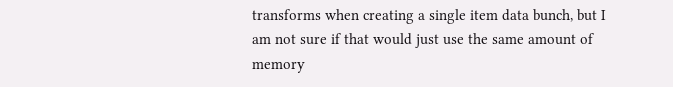transforms when creating a single item data bunch, but I am not sure if that would just use the same amount of memory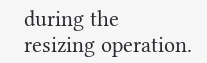during the resizing operation.